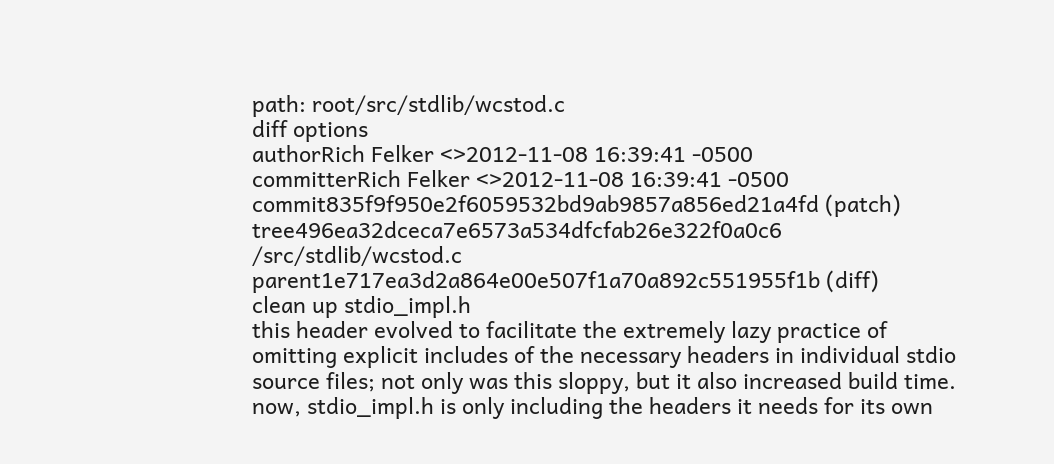path: root/src/stdlib/wcstod.c
diff options
authorRich Felker <>2012-11-08 16:39:41 -0500
committerRich Felker <>2012-11-08 16:39:41 -0500
commit835f9f950e2f6059532bd9ab9857a856ed21a4fd (patch)
tree496ea32dceca7e6573a534dfcfab26e322f0a0c6 /src/stdlib/wcstod.c
parent1e717ea3d2a864e00e507f1a70a892c551955f1b (diff)
clean up stdio_impl.h
this header evolved to facilitate the extremely lazy practice of omitting explicit includes of the necessary headers in individual stdio source files; not only was this sloppy, but it also increased build time. now, stdio_impl.h is only including the headers it needs for its own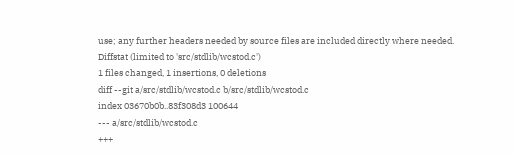use; any further headers needed by source files are included directly where needed.
Diffstat (limited to 'src/stdlib/wcstod.c')
1 files changed, 1 insertions, 0 deletions
diff --git a/src/stdlib/wcstod.c b/src/stdlib/wcstod.c
index 03670b0b..83f308d3 100644
--- a/src/stdlib/wcstod.c
+++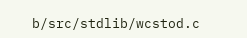b/src/stdlib/wcstod.c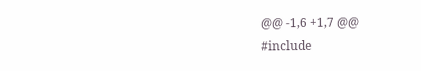@@ -1,6 +1,7 @@
#include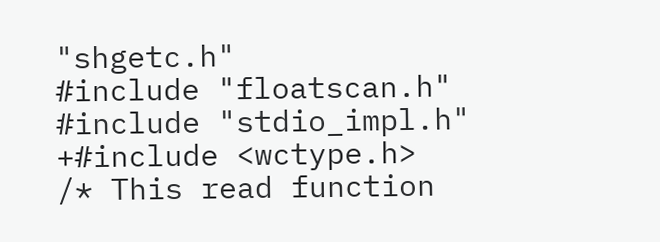"shgetc.h"
#include "floatscan.h"
#include "stdio_impl.h"
+#include <wctype.h>
/* This read function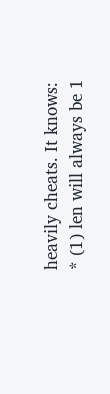heavily cheats. It knows:
* (1) len will always be 1